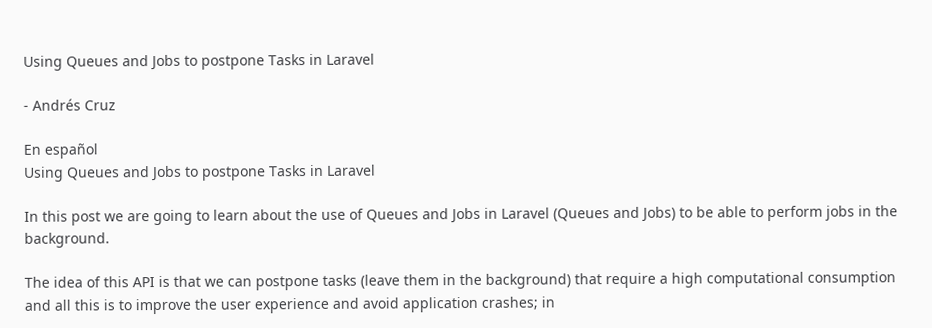Using Queues and Jobs to postpone Tasks in Laravel

- Andrés Cruz

En español
Using Queues and Jobs to postpone Tasks in Laravel

In this post we are going to learn about the use of Queues and Jobs in Laravel (Queues and Jobs) to be able to perform jobs in the background.

The idea of this API is that we can postpone tasks (leave them in the background) that require a high computational consumption and all this is to improve the user experience and avoid application crashes; in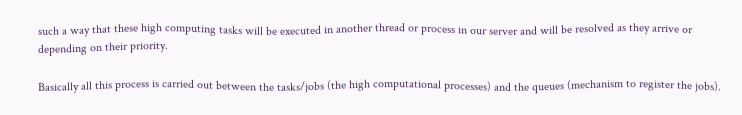such a way that these high computing tasks will be executed in another thread or process in our server and will be resolved as they arrive or depending on their priority.

Basically all this process is carried out between the tasks/jobs (the high computational processes) and the queues (mechanism to register the jobs).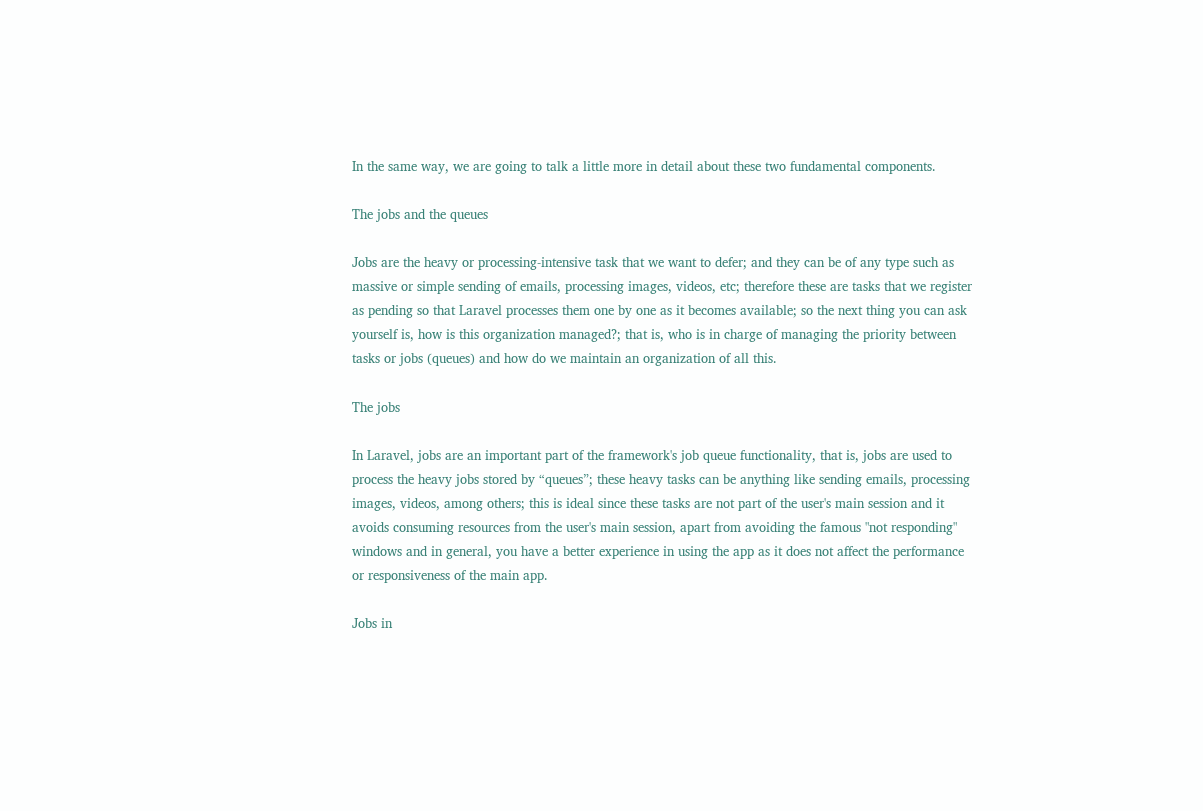In the same way, we are going to talk a little more in detail about these two fundamental components.

The jobs and the queues

Jobs are the heavy or processing-intensive task that we want to defer; and they can be of any type such as massive or simple sending of emails, processing images, videos, etc; therefore these are tasks that we register as pending so that Laravel processes them one by one as it becomes available; so the next thing you can ask yourself is, how is this organization managed?; that is, who is in charge of managing the priority between tasks or jobs (queues) and how do we maintain an organization of all this.

The jobs

In Laravel, jobs are an important part of the framework's job queue functionality, that is, jobs are used to process the heavy jobs stored by “queues”; these heavy tasks can be anything like sending emails, processing images, videos, among others; this is ideal since these tasks are not part of the user's main session and it avoids consuming resources from the user's main session, apart from avoiding the famous "not responding" windows and in general, you have a better experience in using the app as it does not affect the performance or responsiveness of the main app.

Jobs in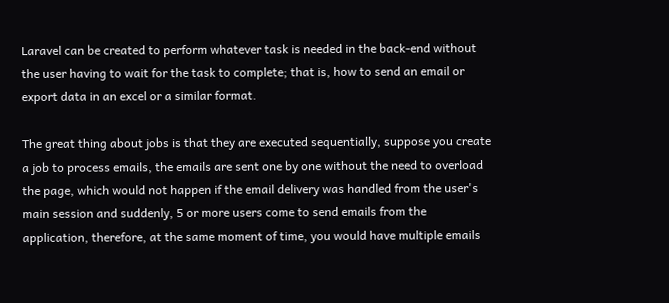Laravel can be created to perform whatever task is needed in the back-end without the user having to wait for the task to complete; that is, how to send an email or export data in an excel or a similar format.

The great thing about jobs is that they are executed sequentially, suppose you create a job to process emails, the emails are sent one by one without the need to overload the page, which would not happen if the email delivery was handled from the user's main session and suddenly, 5 or more users come to send emails from the application, therefore, at the same moment of time, you would have multiple emails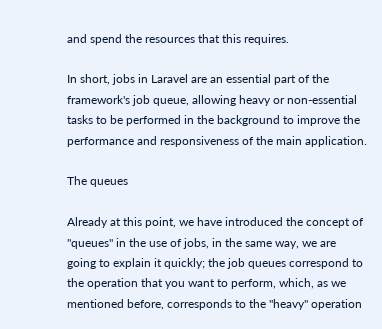and spend the resources that this requires.

In short, jobs in Laravel are an essential part of the framework's job queue, allowing heavy or non-essential tasks to be performed in the background to improve the performance and responsiveness of the main application.

The queues

Already at this point, we have introduced the concept of "queues" in the use of jobs, in the same way, we are going to explain it quickly; the job queues correspond to the operation that you want to perform, which, as we mentioned before, corresponds to the "heavy" operation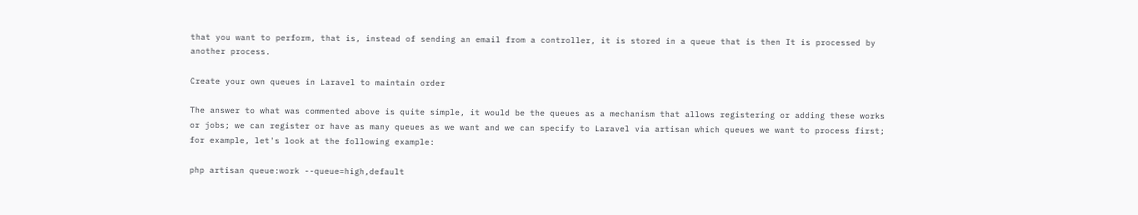that you want to perform, that is, instead of sending an email from a controller, it is stored in a queue that is then It is processed by another process.

Create your own queues in Laravel to maintain order

The answer to what was commented above is quite simple, it would be the queues as a mechanism that allows registering or adding these works or jobs; we can register or have as many queues as we want and we can specify to Laravel via artisan which queues we want to process first; for example, let's look at the following example:

php artisan queue:work --queue=high,default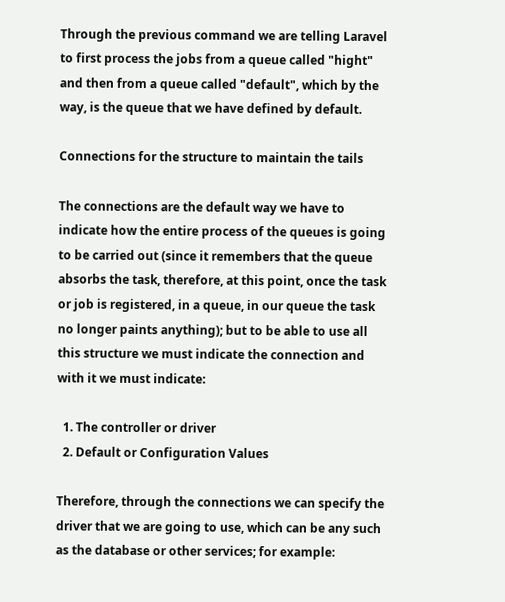Through the previous command we are telling Laravel to first process the jobs from a queue called "hight" and then from a queue called "default", which by the way, is the queue that we have defined by default.

Connections for the structure to maintain the tails

The connections are the default way we have to indicate how the entire process of the queues is going to be carried out (since it remembers that the queue absorbs the task, therefore, at this point, once the task or job is registered, in a queue, in our queue the task no longer paints anything); but to be able to use all this structure we must indicate the connection and with it we must indicate:

  1. The controller or driver
  2. Default or Configuration Values

Therefore, through the connections we can specify the driver that we are going to use, which can be any such as the database or other services; for example: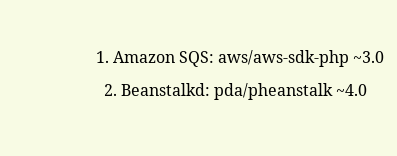1. Amazon SQS: aws/aws-sdk-php ~3.0
  2. Beanstalkd: pda/pheanstalk ~4.0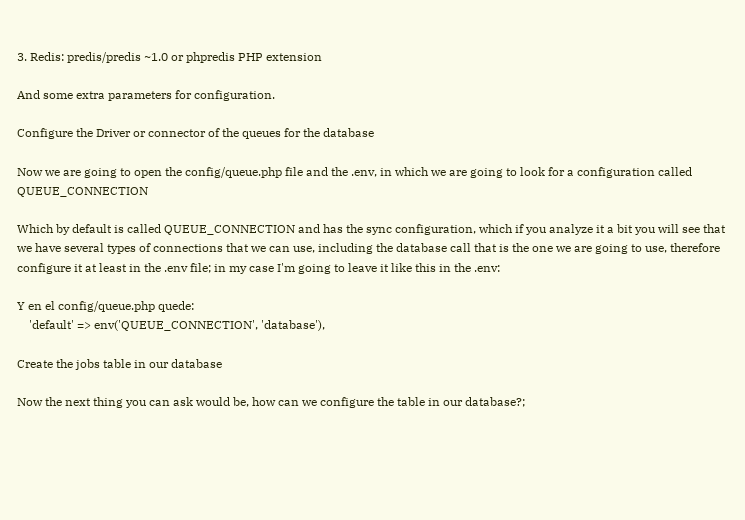3. Redis: predis/predis ~1.0 or phpredis PHP extension

And some extra parameters for configuration.

Configure the Driver or connector of the queues for the database

Now we are going to open the config/queue.php file and the .env, in which we are going to look for a configuration called QUEUE_CONNECTION

Which by default is called QUEUE_CONNECTION and has the sync configuration, which if you analyze it a bit you will see that we have several types of connections that we can use, including the database call that is the one we are going to use, therefore configure it at least in the .env file; in my case I'm going to leave it like this in the .env:

Y en el config/queue.php quede:
    'default' => env('QUEUE_CONNECTION', 'database'),

Create the jobs table in our database

Now the next thing you can ask would be, how can we configure the table in our database?;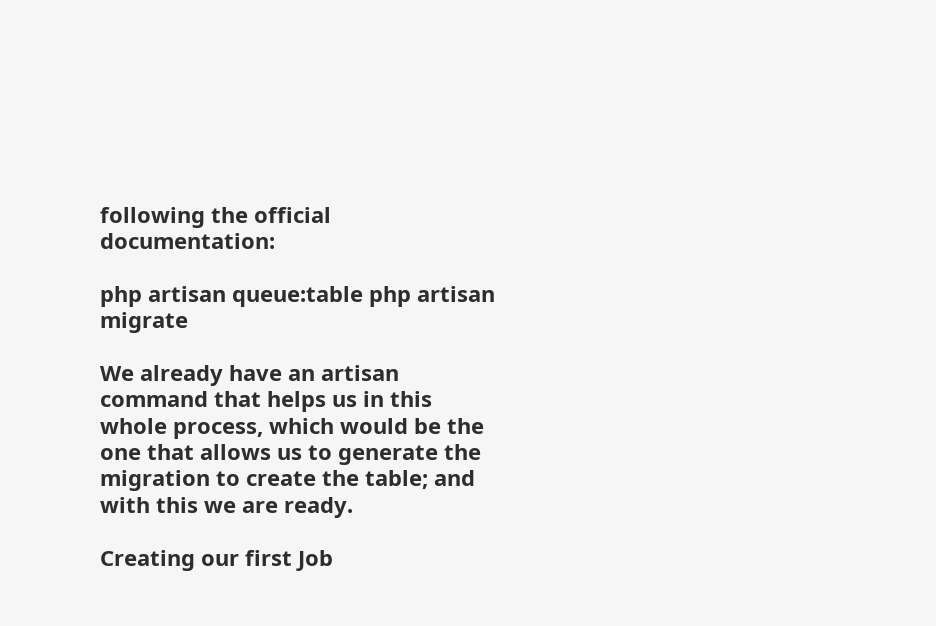following the official documentation:

php artisan queue:table php artisan migrate

We already have an artisan command that helps us in this whole process, which would be the one that allows us to generate the migration to create the table; and with this we are ready.

Creating our first Job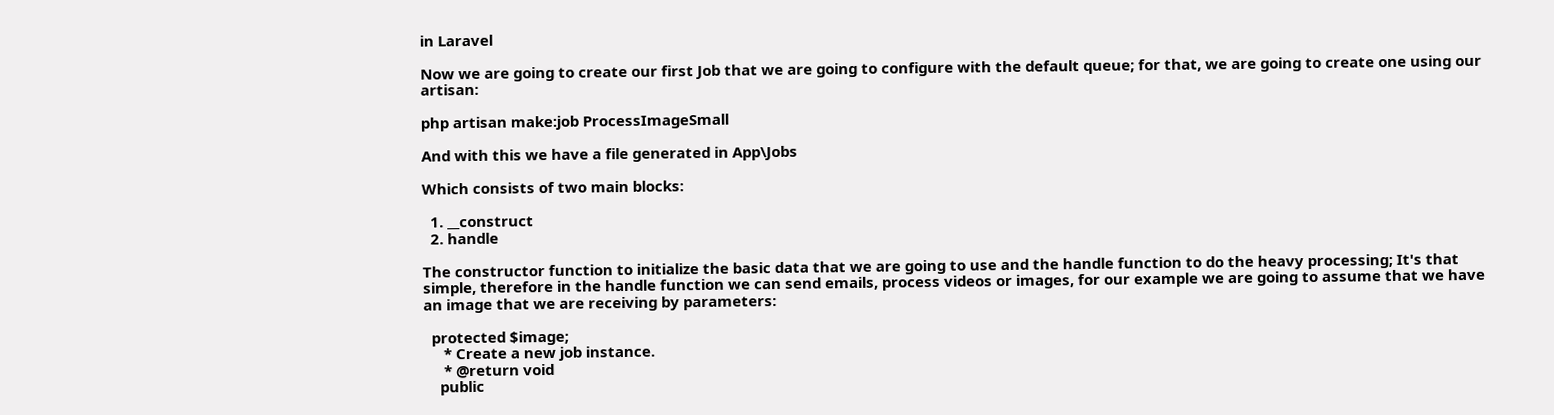in Laravel

Now we are going to create our first Job that we are going to configure with the default queue; for that, we are going to create one using our artisan:

php artisan make:job ProcessImageSmall

And with this we have a file generated in App\Jobs

Which consists of two main blocks:

  1. __construct
  2. handle

The constructor function to initialize the basic data that we are going to use and the handle function to do the heavy processing; It's that simple, therefore in the handle function we can send emails, process videos or images, for our example we are going to assume that we have an image that we are receiving by parameters:

  protected $image;
     * Create a new job instance.
     * @return void
    public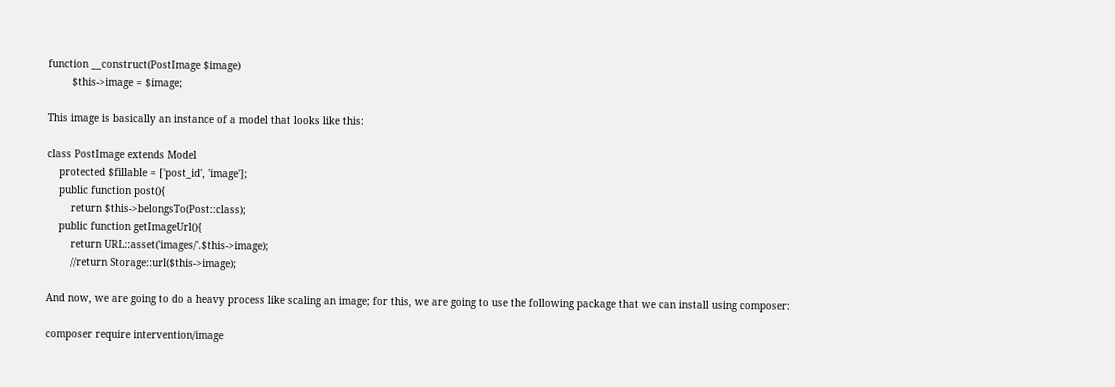function __construct(PostImage $image)
        $this->image = $image;

This image is basically an instance of a model that looks like this:

class PostImage extends Model
    protected $fillable = ['post_id', 'image'];
    public function post(){
        return $this->belongsTo(Post::class);
    public function getImageUrl(){
        return URL::asset('images/'.$this->image);
        //return Storage::url($this->image);

And now, we are going to do a heavy process like scaling an image; for this, we are going to use the following package that we can install using composer:

composer require intervention/image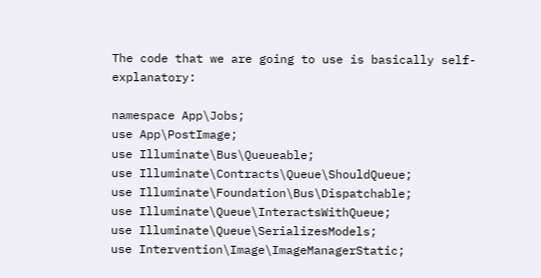The code that we are going to use is basically self-explanatory:

namespace App\Jobs;
use App\PostImage;
use Illuminate\Bus\Queueable;
use Illuminate\Contracts\Queue\ShouldQueue;
use Illuminate\Foundation\Bus\Dispatchable;
use Illuminate\Queue\InteractsWithQueue;
use Illuminate\Queue\SerializesModels;
use Intervention\Image\ImageManagerStatic;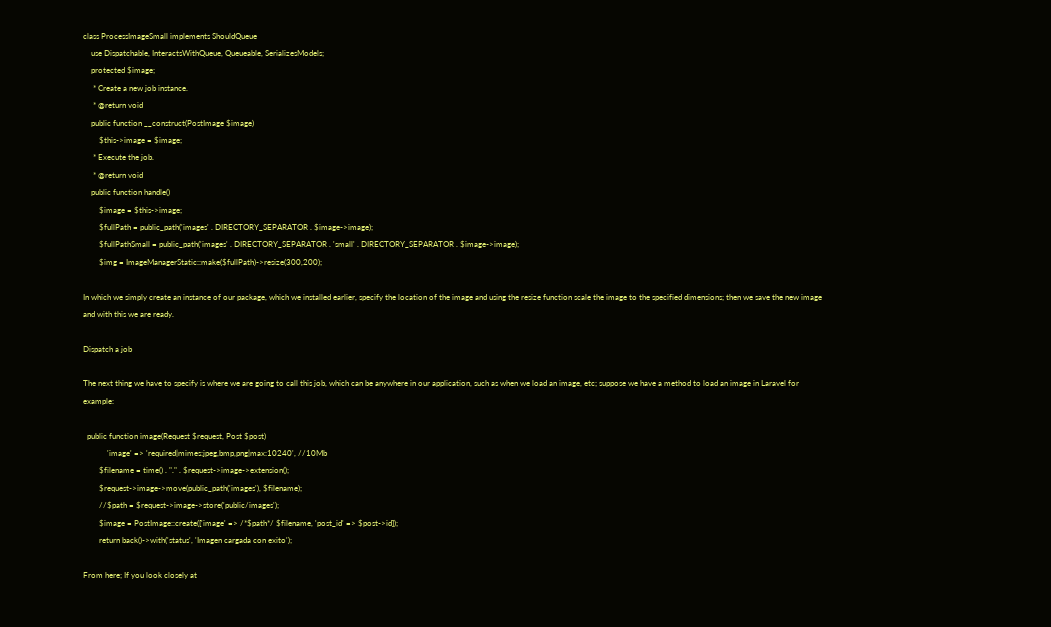class ProcessImageSmall implements ShouldQueue
    use Dispatchable, InteractsWithQueue, Queueable, SerializesModels;
    protected $image;
     * Create a new job instance.
     * @return void
    public function __construct(PostImage $image)
        $this->image = $image;
     * Execute the job.
     * @return void
    public function handle()
        $image = $this->image;
        $fullPath = public_path('images' . DIRECTORY_SEPARATOR . $image->image);
        $fullPathSmall = public_path('images' . DIRECTORY_SEPARATOR . 'small' . DIRECTORY_SEPARATOR . $image->image);
        $img = ImageManagerStatic::make($fullPath)->resize(300,200);

In which we simply create an instance of our package, which we installed earlier, specify the location of the image and using the resize function scale the image to the specified dimensions; then we save the new image and with this we are ready.

Dispatch a job

The next thing we have to specify is where we are going to call this job, which can be anywhere in our application, such as when we load an image, etc; suppose we have a method to load an image in Laravel for example:

  public function image(Request $request, Post $post)
            'image' => 'required|mimes:jpeg,bmp,png|max:10240', //10Mb
        $filename = time() . "." . $request->image->extension();
        $request->image->move(public_path('images'), $filename);
        //$path = $request->image->store('public/images');
        $image = PostImage::create(['image' => /*$path*/ $filename, 'post_id' => $post->id]);
        return back()->with('status', 'Imagen cargada con exito');

From here; If you look closely at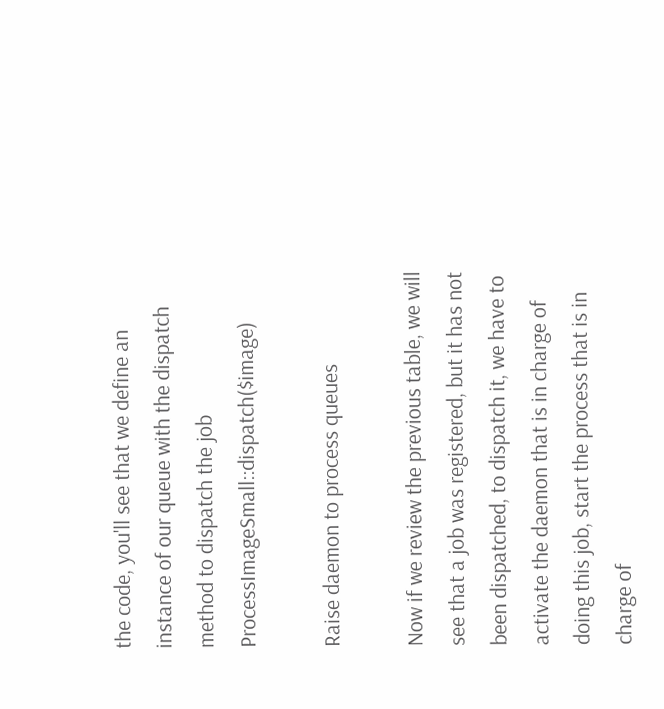the code, you'll see that we define an instance of our queue with the dispatch method to dispatch the job ProcessImageSmall::dispatch($image)

Raise daemon to process queues

Now if we review the previous table, we will see that a job was registered, but it has not been dispatched, to dispatch it, we have to activate the daemon that is in charge of doing this job, start the process that is in charge of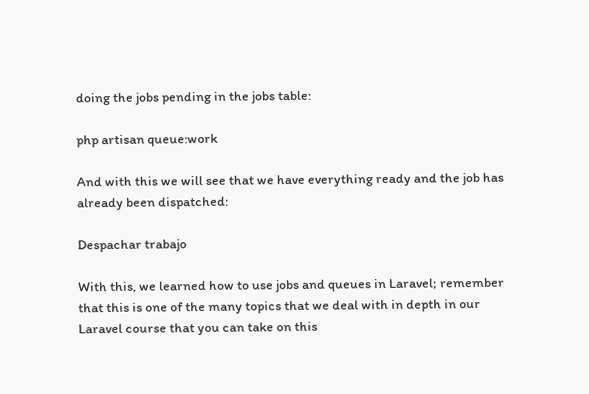doing the jobs pending in the jobs table:

php artisan queue:work

And with this we will see that we have everything ready and the job has already been dispatched:

Despachar trabajo

With this, we learned how to use jobs and queues in Laravel; remember that this is one of the many topics that we deal with in depth in our Laravel course that you can take on this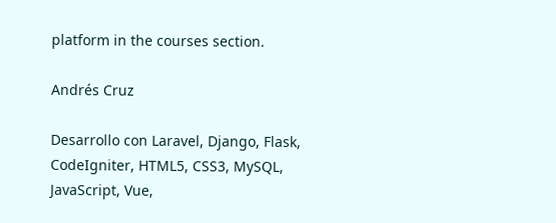platform in the courses section.

Andrés Cruz

Desarrollo con Laravel, Django, Flask, CodeIgniter, HTML5, CSS3, MySQL, JavaScript, Vue,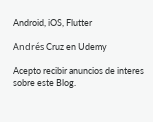Android, iOS, Flutter

Andrés Cruz en Udemy

Acepto recibir anuncios de interes sobre este Blog.